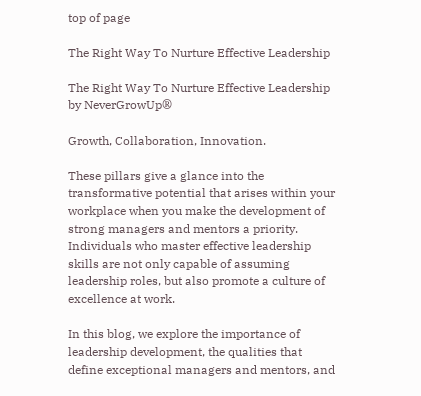top of page

The Right Way To Nurture Effective Leadership

The Right Way To Nurture Effective Leadership  by NeverGrowUp®

Growth, Collaboration, Innovation.

These pillars give a glance into the transformative potential that arises within your workplace when you make the development of strong managers and mentors a priority. Individuals who master effective leadership skills are not only capable of assuming leadership roles, but also promote a culture of excellence at work.

In this blog, we explore the importance of leadership development, the qualities that define exceptional managers and mentors, and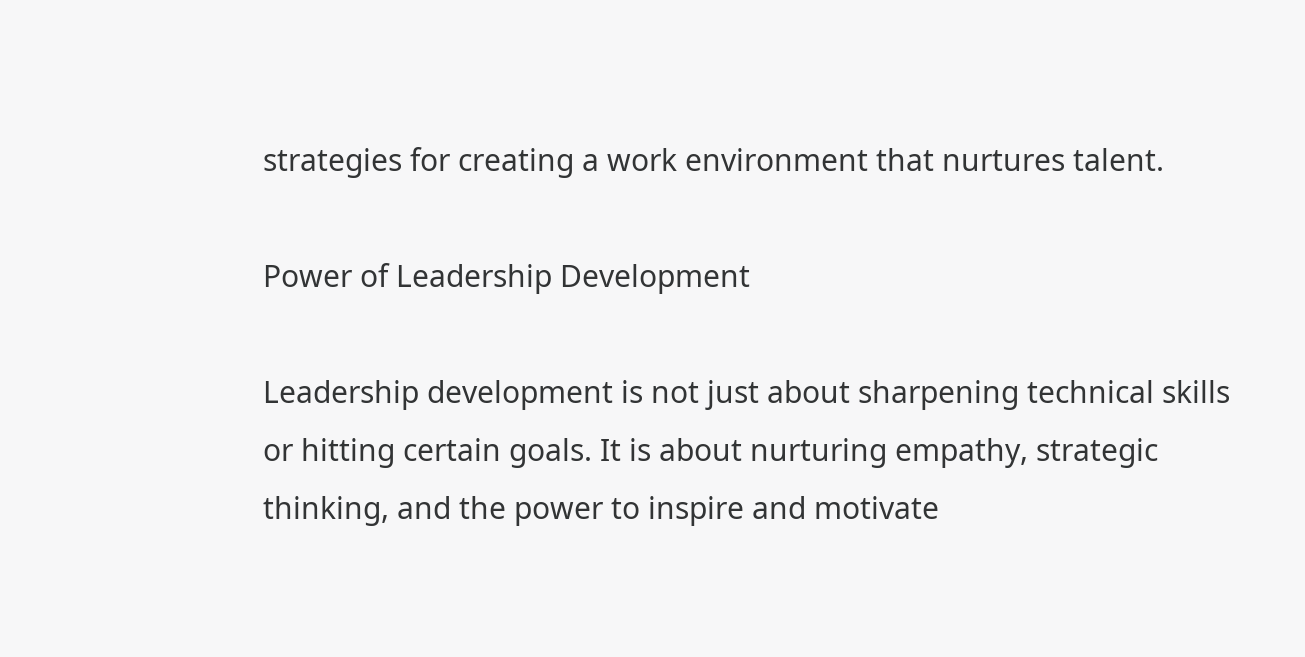strategies for creating a work environment that nurtures talent.

Power of Leadership Development

Leadership development is not just about sharpening technical skills or hitting certain goals. It is about nurturing empathy, strategic thinking, and the power to inspire and motivate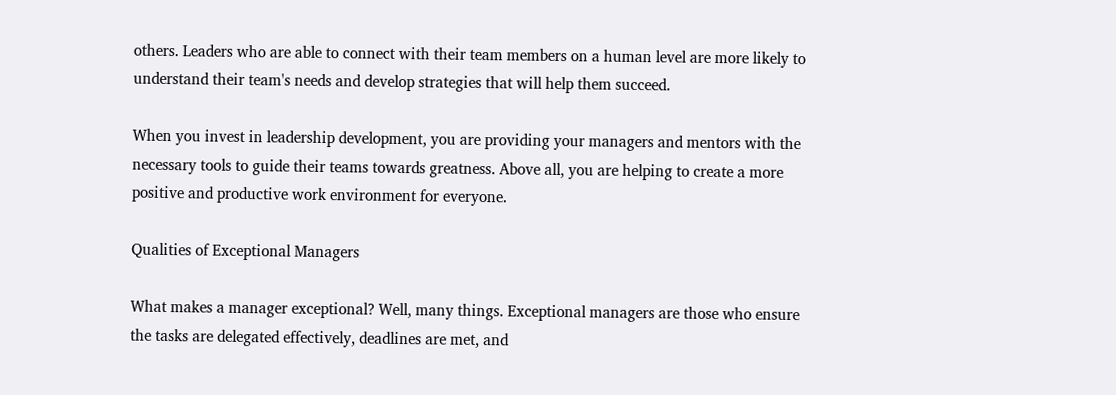others. Leaders who are able to connect with their team members on a human level are more likely to understand their team's needs and develop strategies that will help them succeed.

When you invest in leadership development, you are providing your managers and mentors with the necessary tools to guide their teams towards greatness. Above all, you are helping to create a more positive and productive work environment for everyone.

Qualities of Exceptional Managers

What makes a manager exceptional? Well, many things. Exceptional managers are those who ensure the tasks are delegated effectively, deadlines are met, and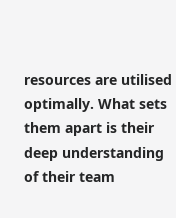resources are utilised optimally. What sets them apart is their deep understanding of their team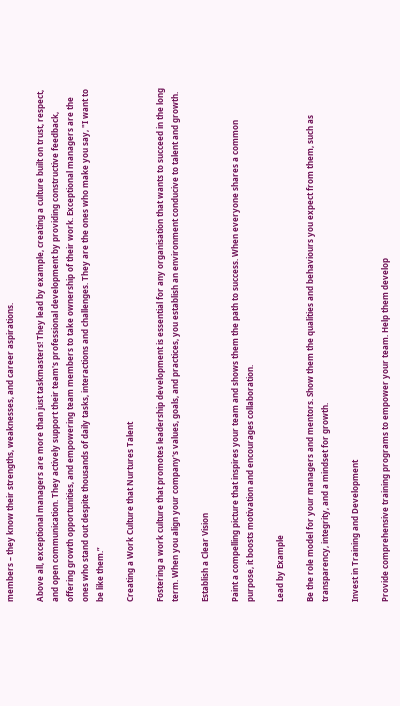members – they know their strengths, weaknesses, and career aspirations.

Above all, exceptional managers are more than just taskmasters! They lead by example, creating a culture built on trust, respect, and open communication. They actively support their team's professional development by providing constructive feedback, offering growth opportunities, and empowering team members to take ownership of their work. Exceptional managers are the ones who stand out despite thousands of daily tasks, interactions and challenges. They are the ones who make you say, "I want to be like them.”

Creating a Work Culture that Nurtures Talent

Fostering a work culture that promotes leadership development is essential for any organisation that wants to succeed in the long term. When you align your company's values, goals, and practices, you establish an environment conducive to talent and growth.

Establish a Clear Vision

Paint a compelling picture that inspires your team and shows them the path to success. When everyone shares a common purpose, it boosts motivation and encourages collaboration.

Lead by Example

Be the role model for your managers and mentors. Show them the qualities and behaviours you expect from them, such as transparency, integrity, and a mindset for growth.

Invest in Training and Development

Provide comprehensive training programs to empower your team. Help them develop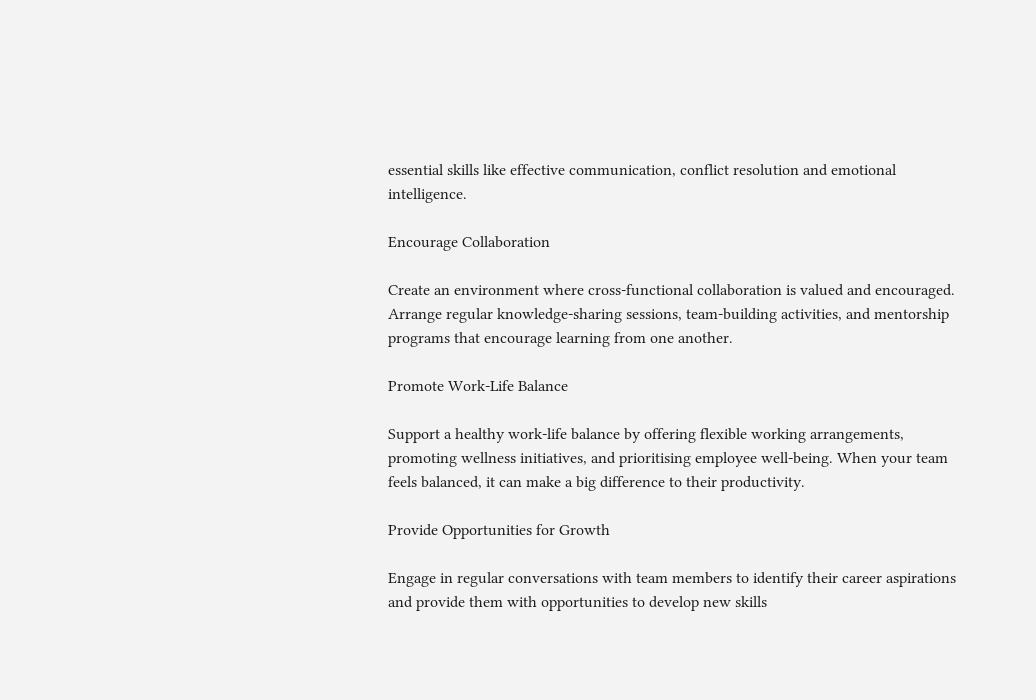essential skills like effective communication, conflict resolution and emotional intelligence.

Encourage Collaboration

Create an environment where cross-functional collaboration is valued and encouraged. Arrange regular knowledge-sharing sessions, team-building activities, and mentorship programs that encourage learning from one another.

Promote Work-Life Balance

Support a healthy work-life balance by offering flexible working arrangements, promoting wellness initiatives, and prioritising employee well-being. When your team feels balanced, it can make a big difference to their productivity.

Provide Opportunities for Growth

Engage in regular conversations with team members to identify their career aspirations and provide them with opportunities to develop new skills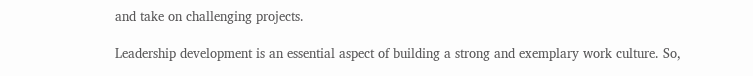and take on challenging projects.

Leadership development is an essential aspect of building a strong and exemplary work culture. So,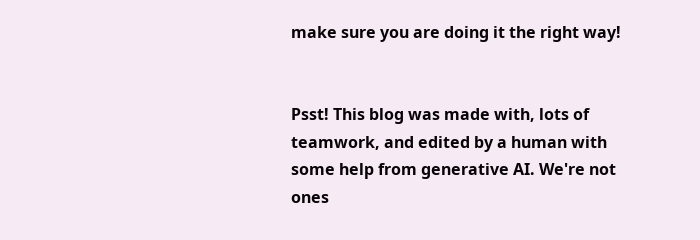make sure you are doing it the right way!


Psst! This blog was made with, lots of teamwork, and edited by a human with some help from generative AI. We're not ones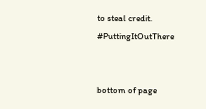to steal credit. #PuttingItOutThere


bottom of page